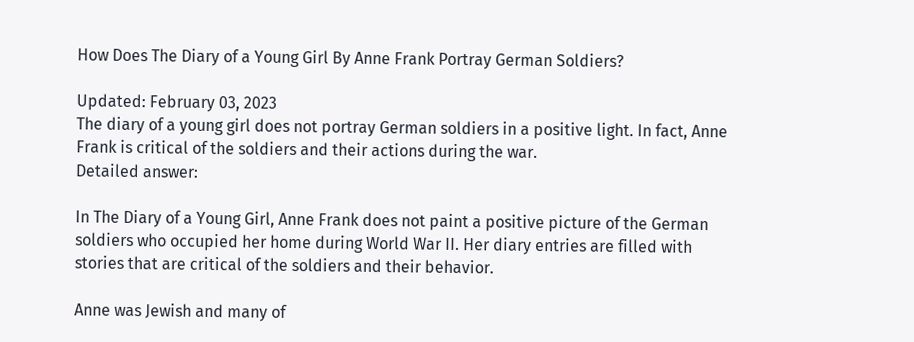How Does The Diary of a Young Girl By Anne Frank Portray German Soldiers?

Updated: February 03, 2023
The diary of a young girl does not portray German soldiers in a positive light. In fact, Anne Frank is critical of the soldiers and their actions during the war.
Detailed answer:

In The Diary of a Young Girl, Anne Frank does not paint a positive picture of the German soldiers who occupied her home during World War II. Her diary entries are filled with stories that are critical of the soldiers and their behavior.

Anne was Jewish and many of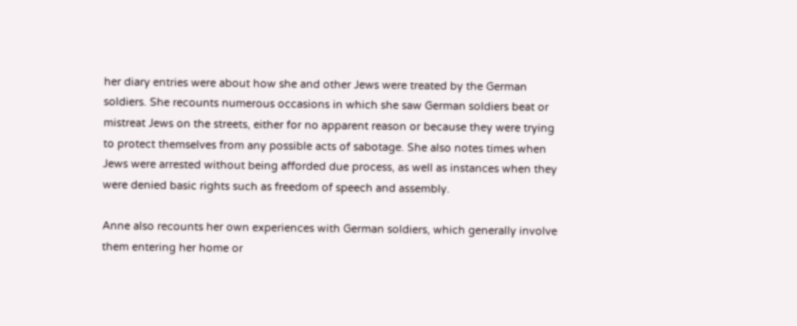her diary entries were about how she and other Jews were treated by the German soldiers. She recounts numerous occasions in which she saw German soldiers beat or mistreat Jews on the streets, either for no apparent reason or because they were trying to protect themselves from any possible acts of sabotage. She also notes times when Jews were arrested without being afforded due process, as well as instances when they were denied basic rights such as freedom of speech and assembly.

Anne also recounts her own experiences with German soldiers, which generally involve them entering her home or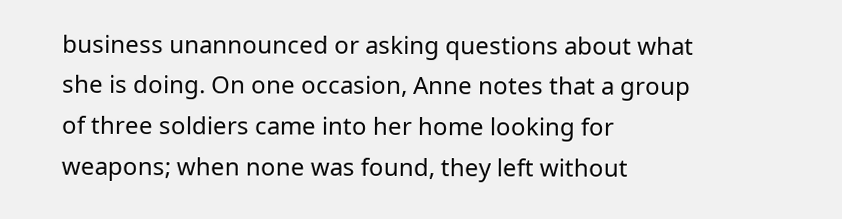business unannounced or asking questions about what she is doing. On one occasion, Anne notes that a group of three soldiers came into her home looking for weapons; when none was found, they left without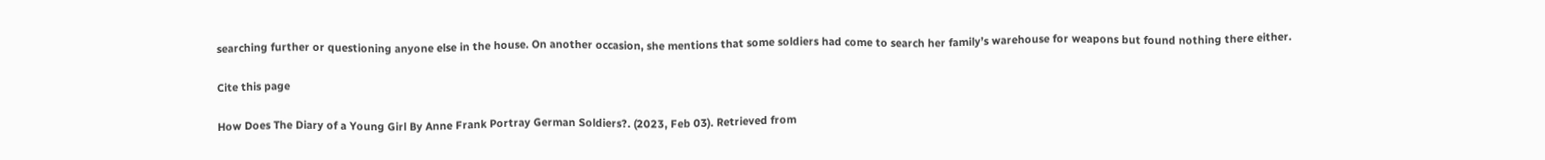searching further or questioning anyone else in the house. On another occasion, she mentions that some soldiers had come to search her family’s warehouse for weapons but found nothing there either.

Cite this page

How Does The Diary of a Young Girl By Anne Frank Portray German Soldiers?. (2023, Feb 03). Retrieved from